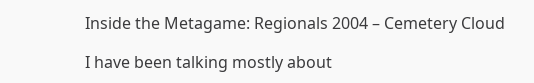Inside the Metagame: Regionals 2004 – Cemetery Cloud

I have been talking mostly about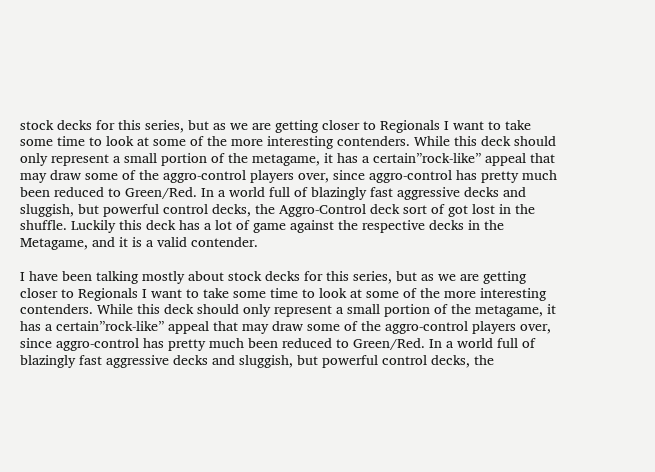stock decks for this series, but as we are getting closer to Regionals I want to take some time to look at some of the more interesting contenders. While this deck should only represent a small portion of the metagame, it has a certain”rock-like” appeal that may draw some of the aggro-control players over, since aggro-control has pretty much been reduced to Green/Red. In a world full of blazingly fast aggressive decks and sluggish, but powerful control decks, the Aggro-Control deck sort of got lost in the shuffle. Luckily this deck has a lot of game against the respective decks in the Metagame, and it is a valid contender.

I have been talking mostly about stock decks for this series, but as we are getting closer to Regionals I want to take some time to look at some of the more interesting contenders. While this deck should only represent a small portion of the metagame, it has a certain”rock-like” appeal that may draw some of the aggro-control players over, since aggro-control has pretty much been reduced to Green/Red. In a world full of blazingly fast aggressive decks and sluggish, but powerful control decks, the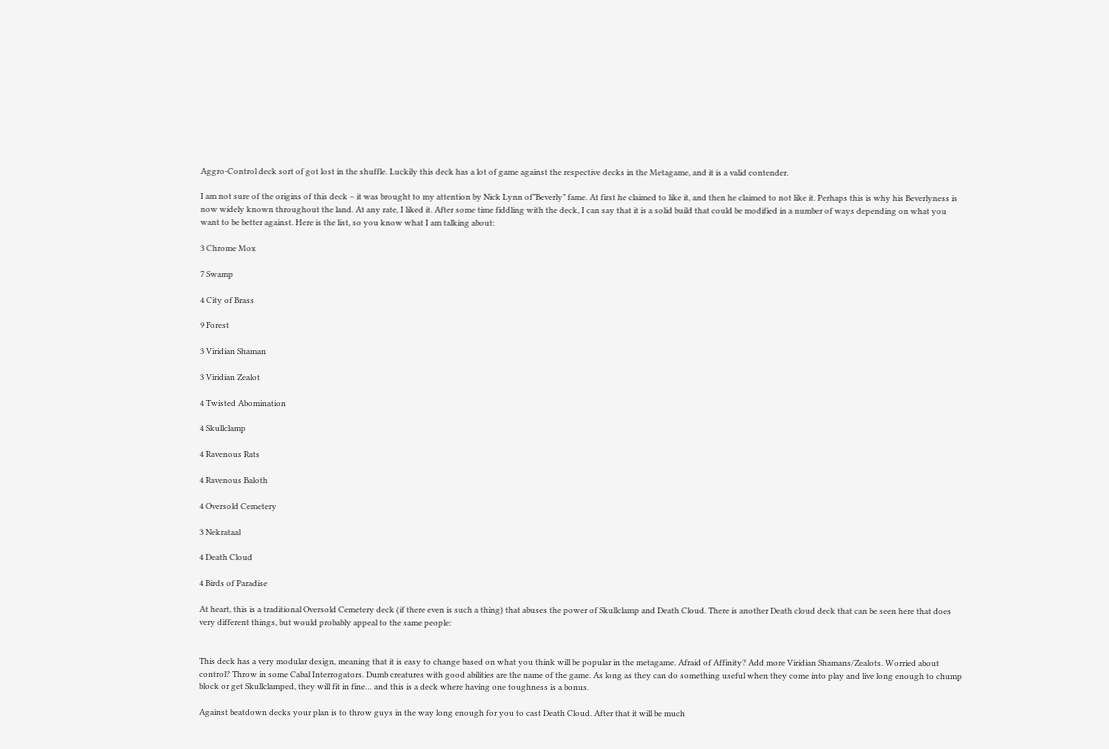Aggro-Control deck sort of got lost in the shuffle. Luckily this deck has a lot of game against the respective decks in the Metagame, and it is a valid contender.

I am not sure of the origins of this deck – it was brought to my attention by Nick Lynn of”Beverly” fame. At first he claimed to like it, and then he claimed to not like it. Perhaps this is why his Beverlyness is now widely known throughout the land. At any rate, I liked it. After some time fiddling with the deck, I can say that it is a solid build that could be modified in a number of ways depending on what you want to be better against. Here is the list, so you know what I am talking about:

3 Chrome Mox

7 Swamp

4 City of Brass

9 Forest

3 Viridian Shaman

3 Viridian Zealot

4 Twisted Abomination

4 Skullclamp

4 Ravenous Rats

4 Ravenous Baloth

4 Oversold Cemetery

3 Nekrataal

4 Death Cloud

4 Birds of Paradise

At heart, this is a traditional Oversold Cemetery deck (if there even is such a thing) that abuses the power of Skullclamp and Death Cloud. There is another Death cloud deck that can be seen here that does very different things, but would probably appeal to the same people:


This deck has a very modular design, meaning that it is easy to change based on what you think will be popular in the metagame. Afraid of Affinity? Add more Viridian Shamans/Zealots. Worried about control? Throw in some Cabal Interrogators. Dumb creatures with good abilities are the name of the game. As long as they can do something useful when they come into play and live long enough to chump block or get Skullclamped, they will fit in fine… and this is a deck where having one toughness is a bonus.

Against beatdown decks your plan is to throw guys in the way long enough for you to cast Death Cloud. After that it will be much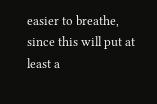easier to breathe, since this will put at least a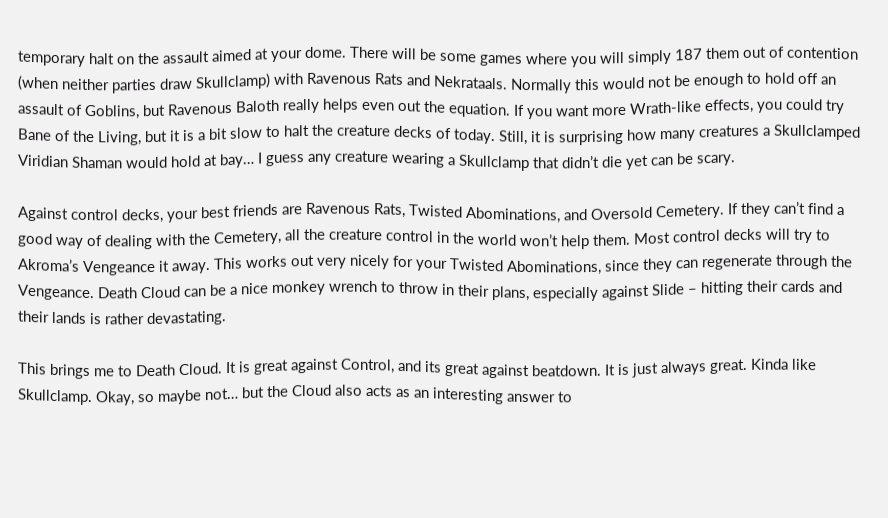temporary halt on the assault aimed at your dome. There will be some games where you will simply 187 them out of contention (when neither parties draw Skullclamp) with Ravenous Rats and Nekrataals. Normally this would not be enough to hold off an assault of Goblins, but Ravenous Baloth really helps even out the equation. If you want more Wrath-like effects, you could try Bane of the Living, but it is a bit slow to halt the creature decks of today. Still, it is surprising how many creatures a Skullclamped Viridian Shaman would hold at bay… I guess any creature wearing a Skullclamp that didn’t die yet can be scary.

Against control decks, your best friends are Ravenous Rats, Twisted Abominations, and Oversold Cemetery. If they can’t find a good way of dealing with the Cemetery, all the creature control in the world won’t help them. Most control decks will try to Akroma’s Vengeance it away. This works out very nicely for your Twisted Abominations, since they can regenerate through the Vengeance. Death Cloud can be a nice monkey wrench to throw in their plans, especially against Slide – hitting their cards and their lands is rather devastating.

This brings me to Death Cloud. It is great against Control, and its great against beatdown. It is just always great. Kinda like Skullclamp. Okay, so maybe not… but the Cloud also acts as an interesting answer to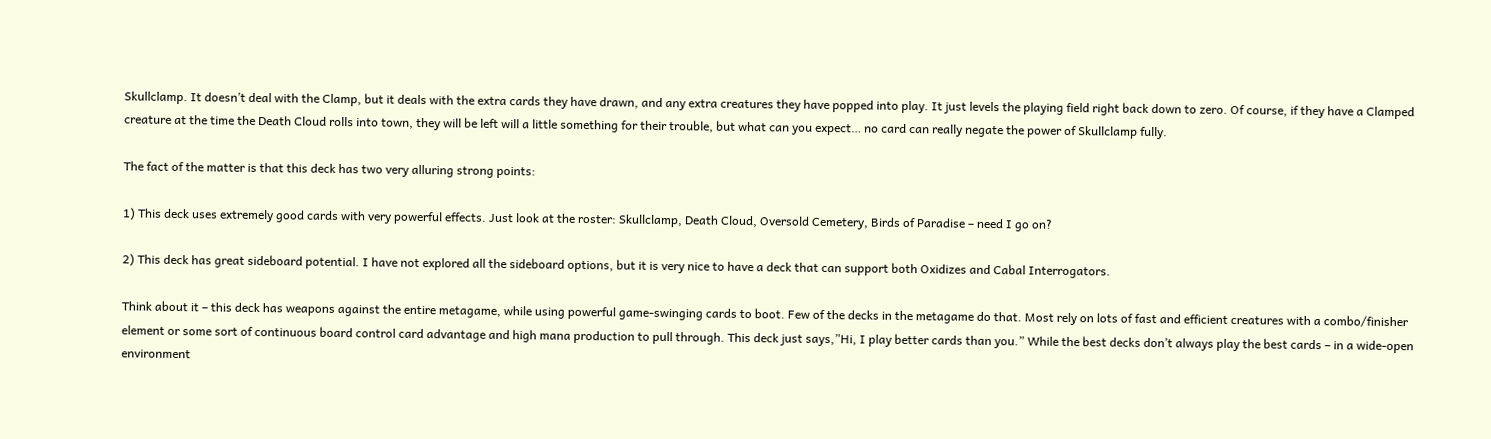Skullclamp. It doesn’t deal with the Clamp, but it deals with the extra cards they have drawn, and any extra creatures they have popped into play. It just levels the playing field right back down to zero. Of course, if they have a Clamped creature at the time the Death Cloud rolls into town, they will be left will a little something for their trouble, but what can you expect… no card can really negate the power of Skullclamp fully.

The fact of the matter is that this deck has two very alluring strong points:

1) This deck uses extremely good cards with very powerful effects. Just look at the roster: Skullclamp, Death Cloud, Oversold Cemetery, Birds of Paradise – need I go on?

2) This deck has great sideboard potential. I have not explored all the sideboard options, but it is very nice to have a deck that can support both Oxidizes and Cabal Interrogators.

Think about it – this deck has weapons against the entire metagame, while using powerful game-swinging cards to boot. Few of the decks in the metagame do that. Most rely on lots of fast and efficient creatures with a combo/finisher element or some sort of continuous board control card advantage and high mana production to pull through. This deck just says,”Hi, I play better cards than you.” While the best decks don’t always play the best cards – in a wide-open environment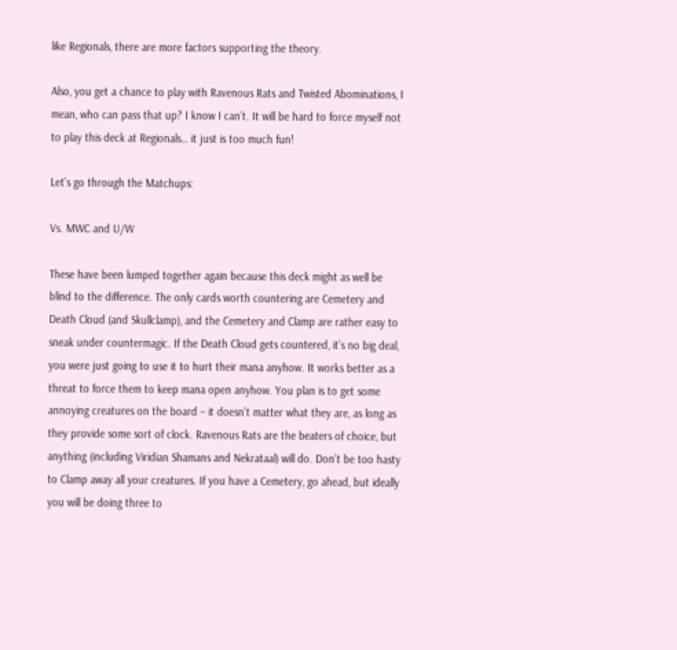like Regionals, there are more factors supporting the theory.

Also, you get a chance to play with Ravenous Rats and Twisted Abominations, I mean, who can pass that up? I know I can’t. It will be hard to force myself not to play this deck at Regionals… it just is too much fun!

Let’s go through the Matchups:

Vs. MWC and U/W

These have been lumped together again because this deck might as well be blind to the difference. The only cards worth countering are Cemetery and Death Cloud (and Skullclamp), and the Cemetery and Clamp are rather easy to sneak under countermagic. If the Death Cloud gets countered, it’s no big deal, you were just going to use it to hurt their mana anyhow. It works better as a threat to force them to keep mana open anyhow. You plan is to get some annoying creatures on the board – it doesn’t matter what they are, as long as they provide some sort of clock. Ravenous Rats are the beaters of choice, but anything (including Viridian Shamans and Nekrataal) will do. Don’t be too hasty to Clamp away all your creatures. If you have a Cemetery, go ahead, but ideally you will be doing three to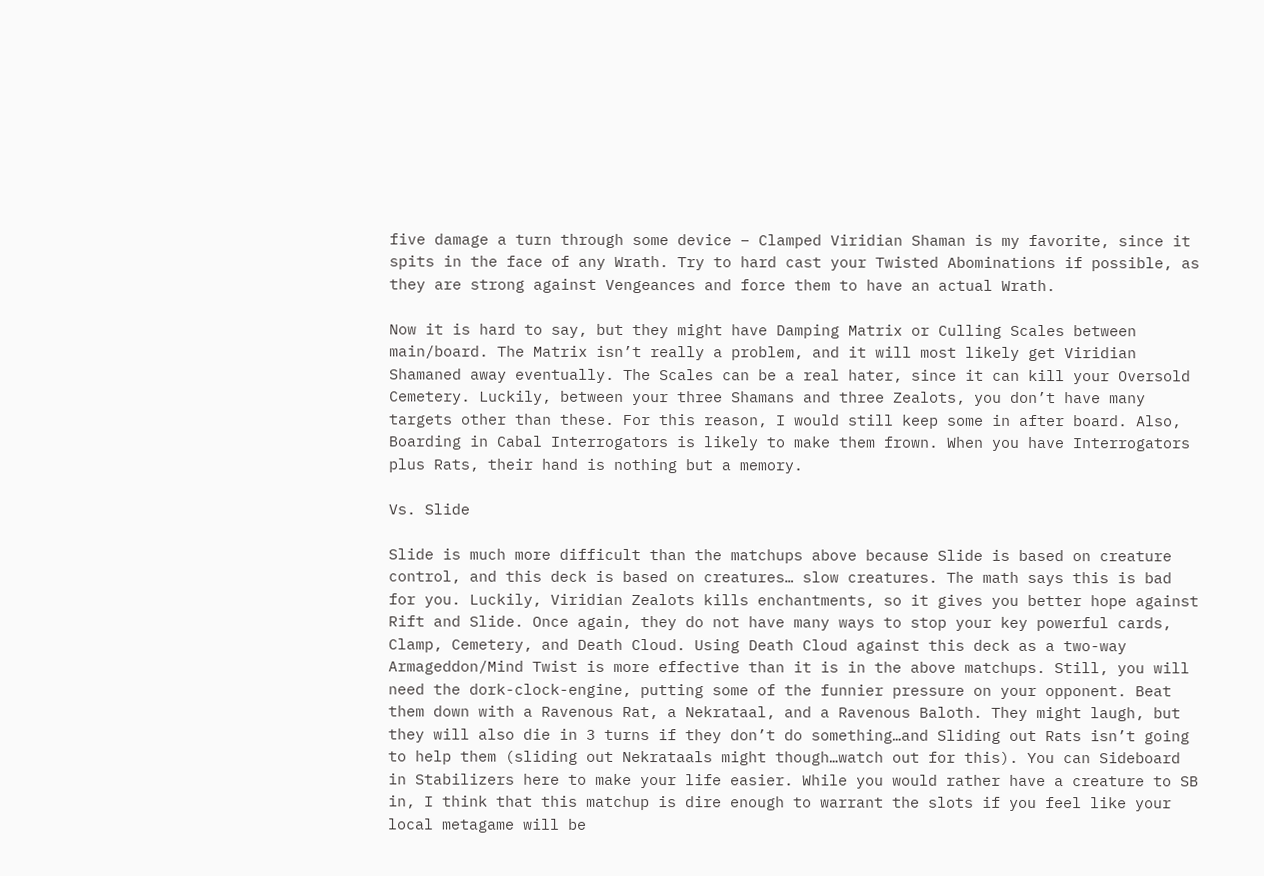five damage a turn through some device – Clamped Viridian Shaman is my favorite, since it spits in the face of any Wrath. Try to hard cast your Twisted Abominations if possible, as they are strong against Vengeances and force them to have an actual Wrath.

Now it is hard to say, but they might have Damping Matrix or Culling Scales between main/board. The Matrix isn’t really a problem, and it will most likely get Viridian Shamaned away eventually. The Scales can be a real hater, since it can kill your Oversold Cemetery. Luckily, between your three Shamans and three Zealots, you don’t have many targets other than these. For this reason, I would still keep some in after board. Also, Boarding in Cabal Interrogators is likely to make them frown. When you have Interrogators plus Rats, their hand is nothing but a memory.

Vs. Slide

Slide is much more difficult than the matchups above because Slide is based on creature control, and this deck is based on creatures… slow creatures. The math says this is bad for you. Luckily, Viridian Zealots kills enchantments, so it gives you better hope against Rift and Slide. Once again, they do not have many ways to stop your key powerful cards, Clamp, Cemetery, and Death Cloud. Using Death Cloud against this deck as a two-way Armageddon/Mind Twist is more effective than it is in the above matchups. Still, you will need the dork-clock-engine, putting some of the funnier pressure on your opponent. Beat them down with a Ravenous Rat, a Nekrataal, and a Ravenous Baloth. They might laugh, but they will also die in 3 turns if they don’t do something…and Sliding out Rats isn’t going to help them (sliding out Nekrataals might though…watch out for this). You can Sideboard in Stabilizers here to make your life easier. While you would rather have a creature to SB in, I think that this matchup is dire enough to warrant the slots if you feel like your local metagame will be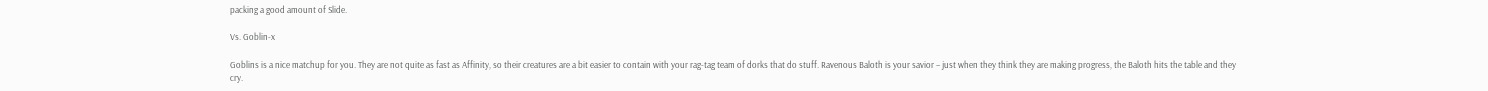packing a good amount of Slide.

Vs. Goblin-x

Goblins is a nice matchup for you. They are not quite as fast as Affinity, so their creatures are a bit easier to contain with your rag-tag team of dorks that do stuff. Ravenous Baloth is your savior – just when they think they are making progress, the Baloth hits the table and they cry.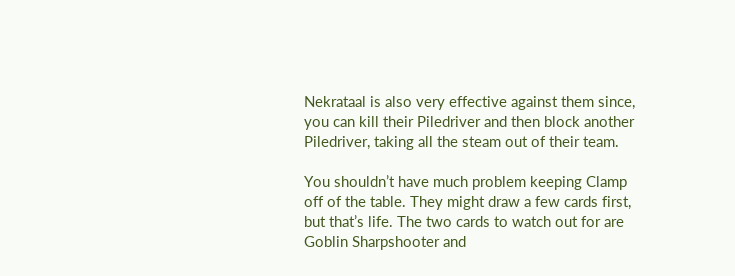Nekrataal is also very effective against them since, you can kill their Piledriver and then block another Piledriver, taking all the steam out of their team.

You shouldn’t have much problem keeping Clamp off of the table. They might draw a few cards first, but that’s life. The two cards to watch out for are Goblin Sharpshooter and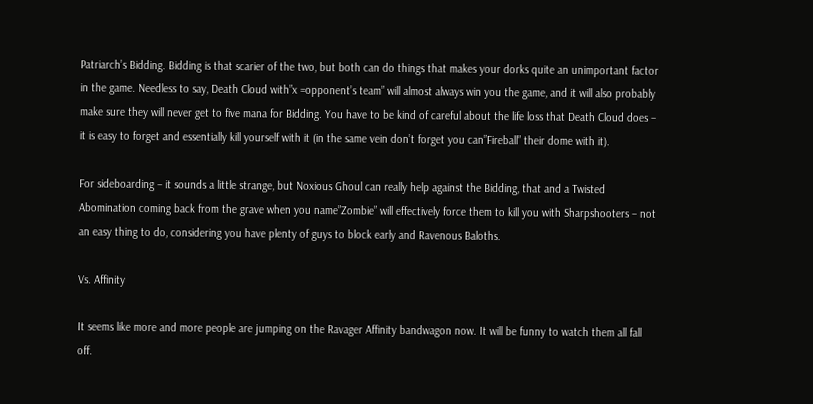Patriarch’s Bidding. Bidding is that scarier of the two, but both can do things that makes your dorks quite an unimportant factor in the game. Needless to say, Death Cloud with”x =opponent’s team” will almost always win you the game, and it will also probably make sure they will never get to five mana for Bidding. You have to be kind of careful about the life loss that Death Cloud does – it is easy to forget and essentially kill yourself with it (in the same vein don’t forget you can”Fireball” their dome with it).

For sideboarding – it sounds a little strange, but Noxious Ghoul can really help against the Bidding, that and a Twisted Abomination coming back from the grave when you name”Zombie” will effectively force them to kill you with Sharpshooters – not an easy thing to do, considering you have plenty of guys to block early and Ravenous Baloths.

Vs. Affinity

It seems like more and more people are jumping on the Ravager Affinity bandwagon now. It will be funny to watch them all fall off.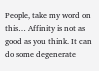People, take my word on this… Affinity is not as good as you think. It can do some degenerate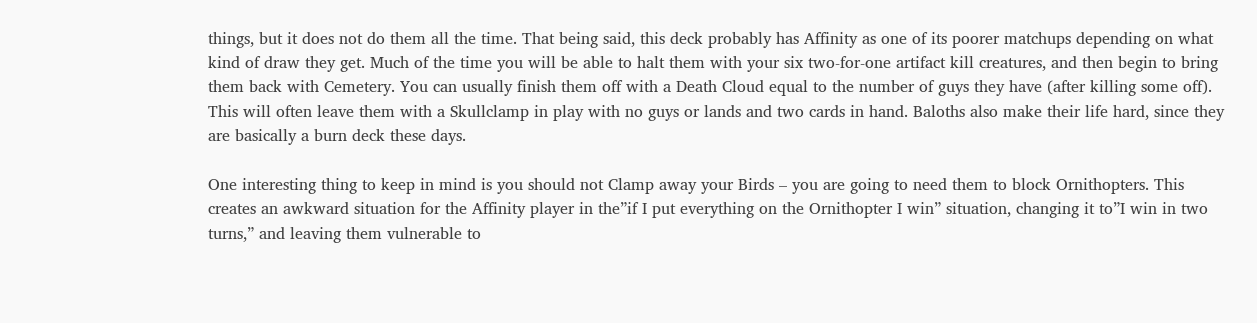things, but it does not do them all the time. That being said, this deck probably has Affinity as one of its poorer matchups depending on what kind of draw they get. Much of the time you will be able to halt them with your six two-for-one artifact kill creatures, and then begin to bring them back with Cemetery. You can usually finish them off with a Death Cloud equal to the number of guys they have (after killing some off). This will often leave them with a Skullclamp in play with no guys or lands and two cards in hand. Baloths also make their life hard, since they are basically a burn deck these days.

One interesting thing to keep in mind is you should not Clamp away your Birds – you are going to need them to block Ornithopters. This creates an awkward situation for the Affinity player in the”if I put everything on the Ornithopter I win” situation, changing it to”I win in two turns,” and leaving them vulnerable to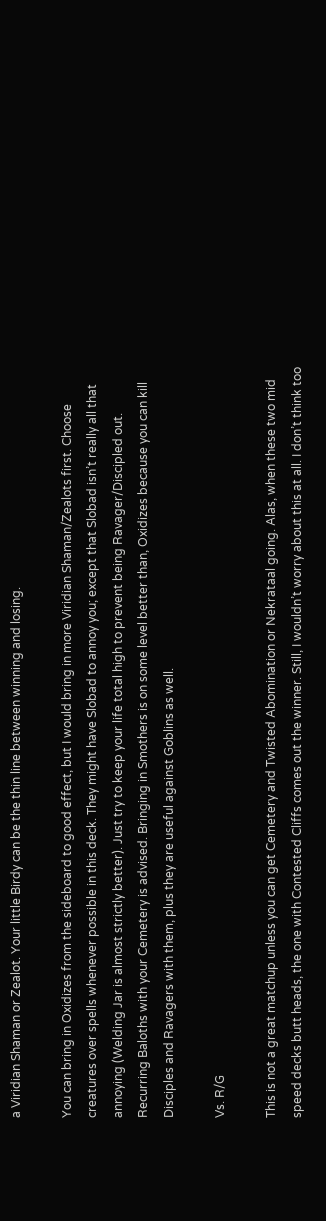a Viridian Shaman or Zealot. Your little Birdy can be the thin line between winning and losing.

You can bring in Oxidizes from the sideboard to good effect, but I would bring in more Viridian Shaman/Zealots first. Choose creatures over spells whenever possible in this deck. They might have Slobad to annoy you; except that Slobad isn’t really all that annoying (Welding Jar is almost strictly better). Just try to keep your life total high to prevent being Ravager/Discipled out. Recurring Baloths with your Cemetery is advised. Bringing in Smothers is on some level better than, Oxidizes because you can kill Disciples and Ravagers with them, plus they are useful against Goblins as well.

Vs. R/G

This is not a great matchup unless you can get Cemetery and Twisted Abomination or Nekrataal going. Alas, when these two mid speed decks butt heads, the one with Contested Cliffs comes out the winner. Still, I wouldn’t worry about this at all. I don’t think too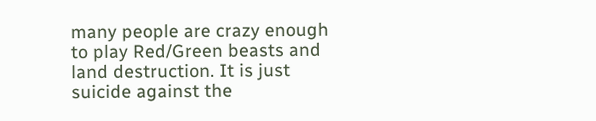many people are crazy enough to play Red/Green beasts and land destruction. It is just suicide against the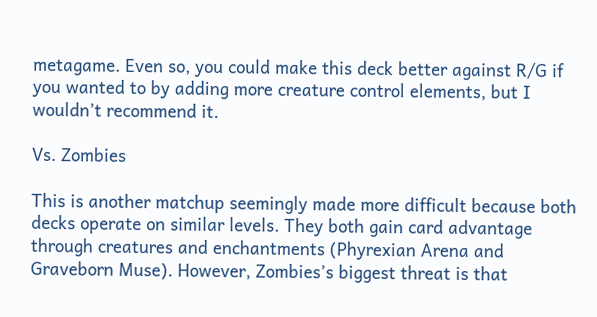metagame. Even so, you could make this deck better against R/G if you wanted to by adding more creature control elements, but I wouldn’t recommend it.

Vs. Zombies

This is another matchup seemingly made more difficult because both decks operate on similar levels. They both gain card advantage through creatures and enchantments (Phyrexian Arena and Graveborn Muse). However, Zombies’s biggest threat is that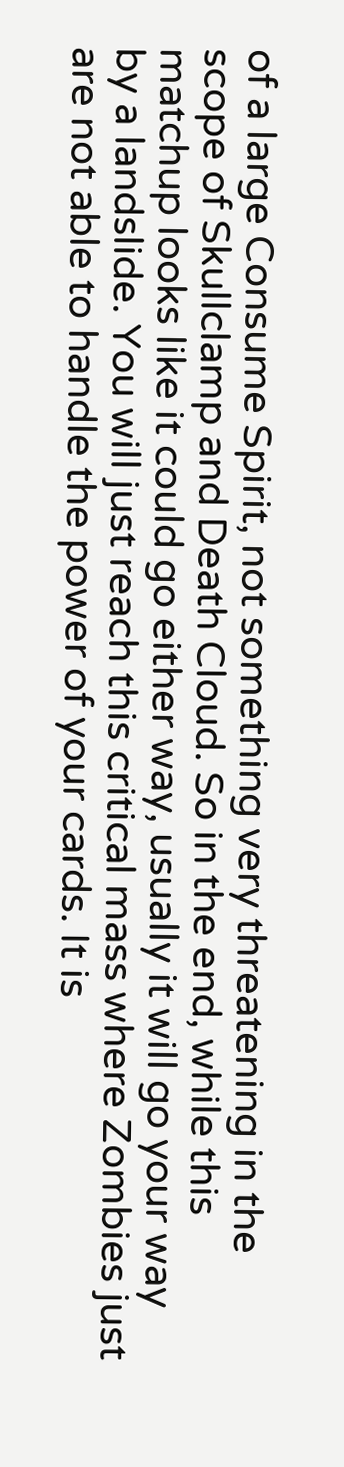of a large Consume Spirit, not something very threatening in the scope of Skullclamp and Death Cloud. So in the end, while this matchup looks like it could go either way, usually it will go your way by a landslide. You will just reach this critical mass where Zombies just are not able to handle the power of your cards. It is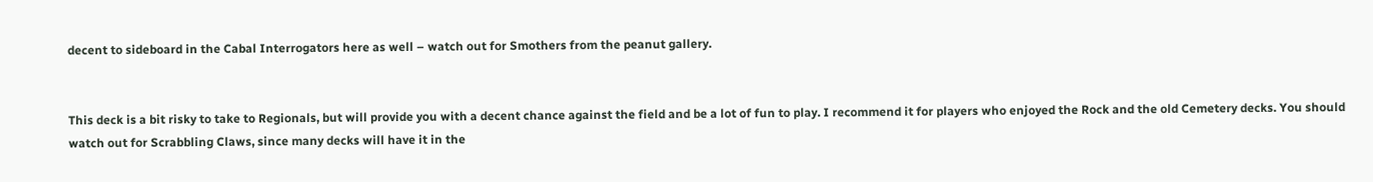decent to sideboard in the Cabal Interrogators here as well – watch out for Smothers from the peanut gallery.


This deck is a bit risky to take to Regionals, but will provide you with a decent chance against the field and be a lot of fun to play. I recommend it for players who enjoyed the Rock and the old Cemetery decks. You should watch out for Scrabbling Claws, since many decks will have it in the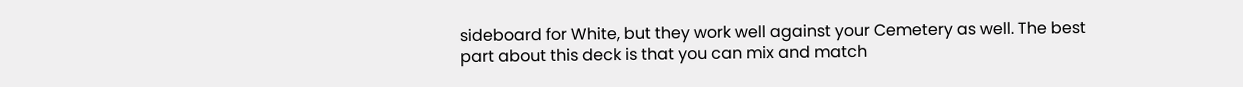sideboard for White, but they work well against your Cemetery as well. The best part about this deck is that you can mix and match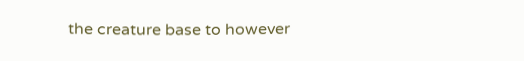the creature base to however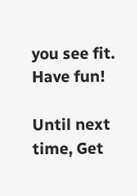you see fit. Have fun!

Until next time, Get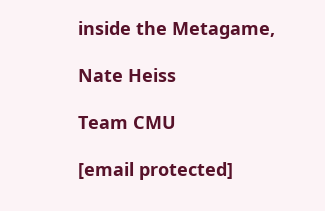inside the Metagame,

Nate Heiss

Team CMU

[email protected]